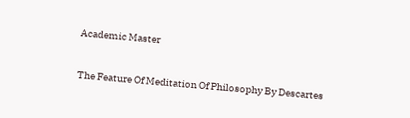Academic Master


The Feature Of Meditation Of Philosophy By Descartes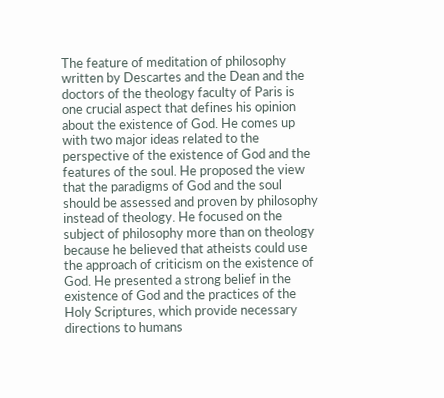The feature of meditation of philosophy written by Descartes and the Dean and the doctors of the theology faculty of Paris is one crucial aspect that defines his opinion about the existence of God. He comes up with two major ideas related to the perspective of the existence of God and the features of the soul. He proposed the view that the paradigms of God and the soul should be assessed and proven by philosophy instead of theology. He focused on the subject of philosophy more than on theology because he believed that atheists could use the approach of criticism on the existence of God. He presented a strong belief in the existence of God and the practices of the Holy Scriptures, which provide necessary directions to humans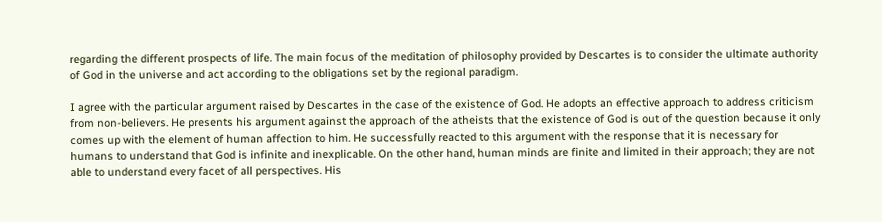regarding the different prospects of life. The main focus of the meditation of philosophy provided by Descartes is to consider the ultimate authority of God in the universe and act according to the obligations set by the regional paradigm.

I agree with the particular argument raised by Descartes in the case of the existence of God. He adopts an effective approach to address criticism from non-believers. He presents his argument against the approach of the atheists that the existence of God is out of the question because it only comes up with the element of human affection to him. He successfully reacted to this argument with the response that it is necessary for humans to understand that God is infinite and inexplicable. On the other hand, human minds are finite and limited in their approach; they are not able to understand every facet of all perspectives. His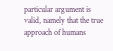particular argument is valid, namely that the true approach of humans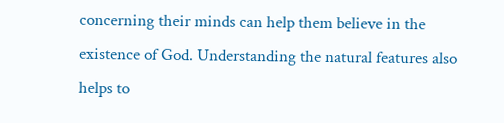concerning their minds can help them believe in the existence of God. Understanding the natural features also helps to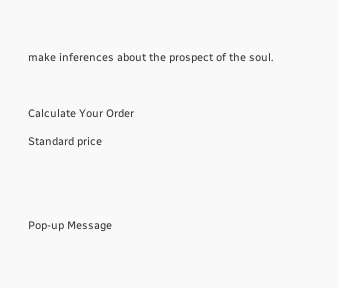make inferences about the prospect of the soul.



Calculate Your Order

Standard price





Pop-up Message